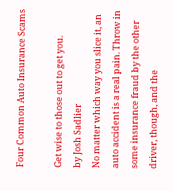Four Common Auto Insurance Scams

Get wise to those out to get you.
by Josh Sadlier
No matter which way you slice it, an auto accident is a real pain. Throw in some insurance fraud by the other driver, though, and the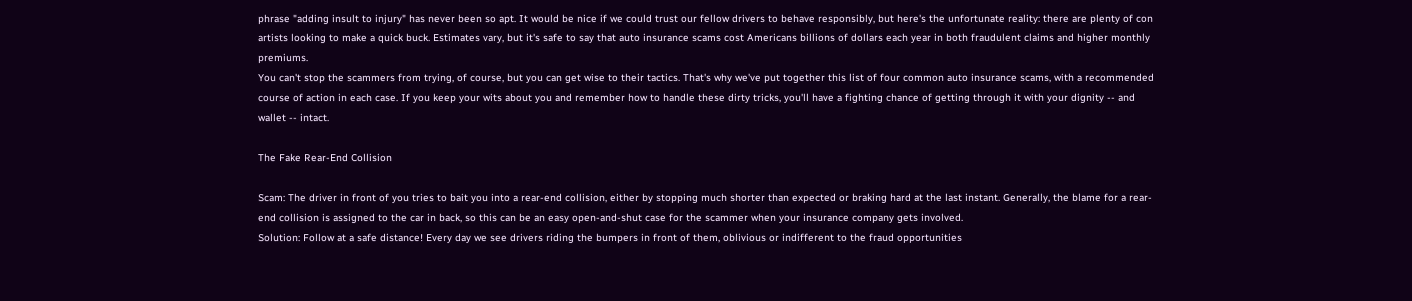phrase "adding insult to injury" has never been so apt. It would be nice if we could trust our fellow drivers to behave responsibly, but here's the unfortunate reality: there are plenty of con artists looking to make a quick buck. Estimates vary, but it's safe to say that auto insurance scams cost Americans billions of dollars each year in both fraudulent claims and higher monthly premiums.
You can't stop the scammers from trying, of course, but you can get wise to their tactics. That's why we've put together this list of four common auto insurance scams, with a recommended course of action in each case. If you keep your wits about you and remember how to handle these dirty tricks, you'll have a fighting chance of getting through it with your dignity -- and wallet -- intact.

The Fake Rear-End Collision

Scam: The driver in front of you tries to bait you into a rear-end collision, either by stopping much shorter than expected or braking hard at the last instant. Generally, the blame for a rear-end collision is assigned to the car in back, so this can be an easy open-and-shut case for the scammer when your insurance company gets involved.
Solution: Follow at a safe distance! Every day we see drivers riding the bumpers in front of them, oblivious or indifferent to the fraud opportunities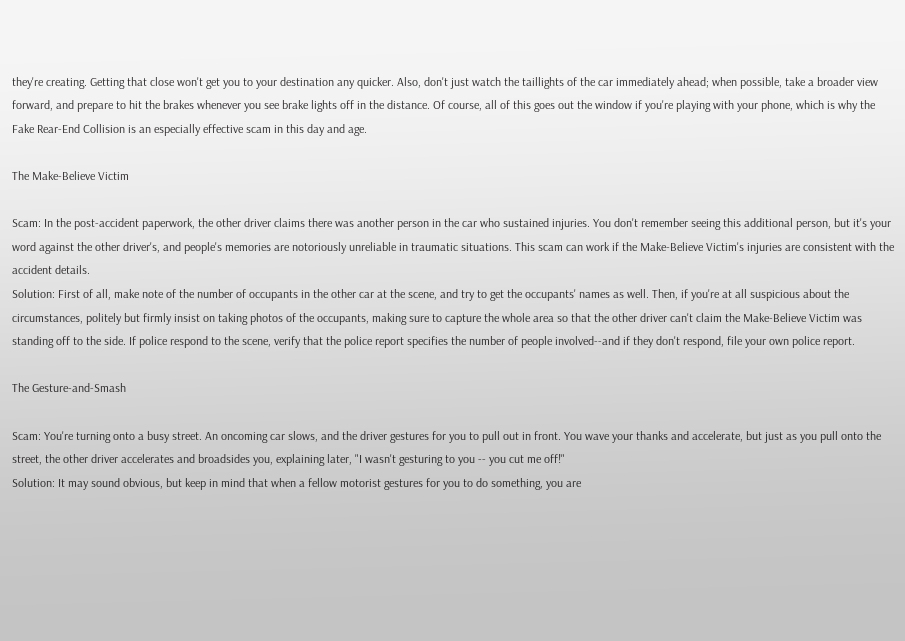they're creating. Getting that close won't get you to your destination any quicker. Also, don't just watch the taillights of the car immediately ahead; when possible, take a broader view forward, and prepare to hit the brakes whenever you see brake lights off in the distance. Of course, all of this goes out the window if you're playing with your phone, which is why the Fake Rear-End Collision is an especially effective scam in this day and age.

The Make-Believe Victim

Scam: In the post-accident paperwork, the other driver claims there was another person in the car who sustained injuries. You don't remember seeing this additional person, but it's your word against the other driver's, and people's memories are notoriously unreliable in traumatic situations. This scam can work if the Make-Believe Victim's injuries are consistent with the accident details.
Solution: First of all, make note of the number of occupants in the other car at the scene, and try to get the occupants' names as well. Then, if you're at all suspicious about the circumstances, politely but firmly insist on taking photos of the occupants, making sure to capture the whole area so that the other driver can't claim the Make-Believe Victim was standing off to the side. If police respond to the scene, verify that the police report specifies the number of people involved--and if they don't respond, file your own police report.

The Gesture-and-Smash

Scam: You're turning onto a busy street. An oncoming car slows, and the driver gestures for you to pull out in front. You wave your thanks and accelerate, but just as you pull onto the street, the other driver accelerates and broadsides you, explaining later, "I wasn't gesturing to you -- you cut me off!"
Solution: It may sound obvious, but keep in mind that when a fellow motorist gestures for you to do something, you are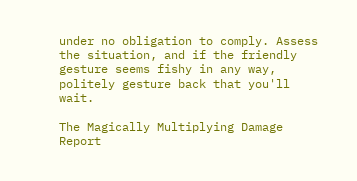under no obligation to comply. Assess the situation, and if the friendly gesture seems fishy in any way, politely gesture back that you'll wait.

The Magically Multiplying Damage Report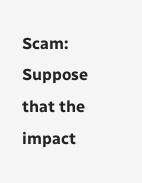Scam: Suppose that the impact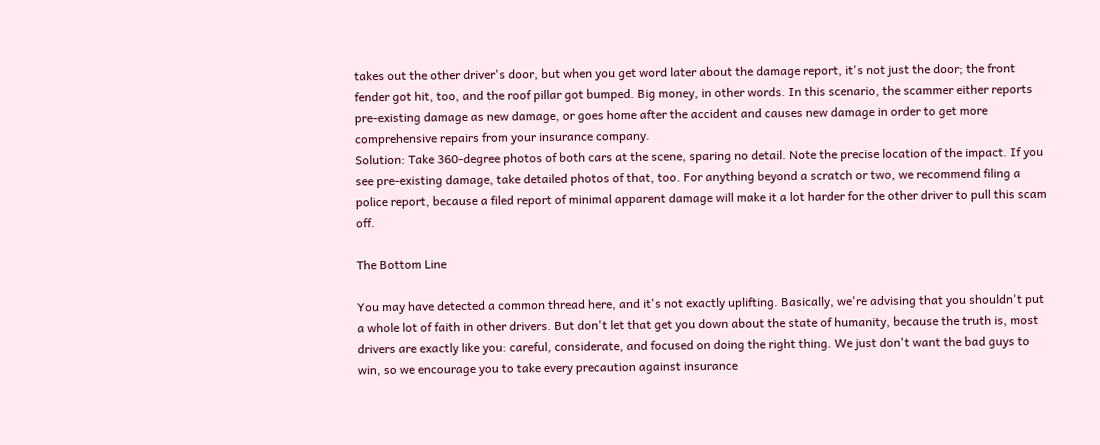takes out the other driver's door, but when you get word later about the damage report, it's not just the door; the front fender got hit, too, and the roof pillar got bumped. Big money, in other words. In this scenario, the scammer either reports pre-existing damage as new damage, or goes home after the accident and causes new damage in order to get more comprehensive repairs from your insurance company.
Solution: Take 360-degree photos of both cars at the scene, sparing no detail. Note the precise location of the impact. If you see pre-existing damage, take detailed photos of that, too. For anything beyond a scratch or two, we recommend filing a police report, because a filed report of minimal apparent damage will make it a lot harder for the other driver to pull this scam off.

The Bottom Line

You may have detected a common thread here, and it's not exactly uplifting. Basically, we're advising that you shouldn't put a whole lot of faith in other drivers. But don't let that get you down about the state of humanity, because the truth is, most drivers are exactly like you: careful, considerate, and focused on doing the right thing. We just don't want the bad guys to win, so we encourage you to take every precaution against insurance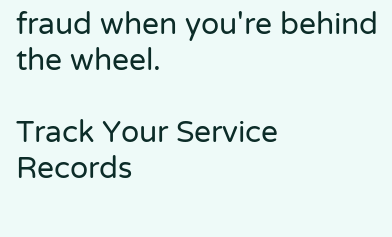fraud when you're behind the wheel.

Track Your Service Records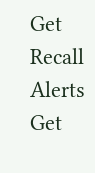Get Recall Alerts
Get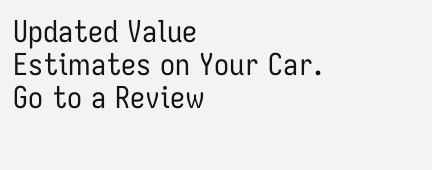Updated Value Estimates on Your Car.
Go to a Review